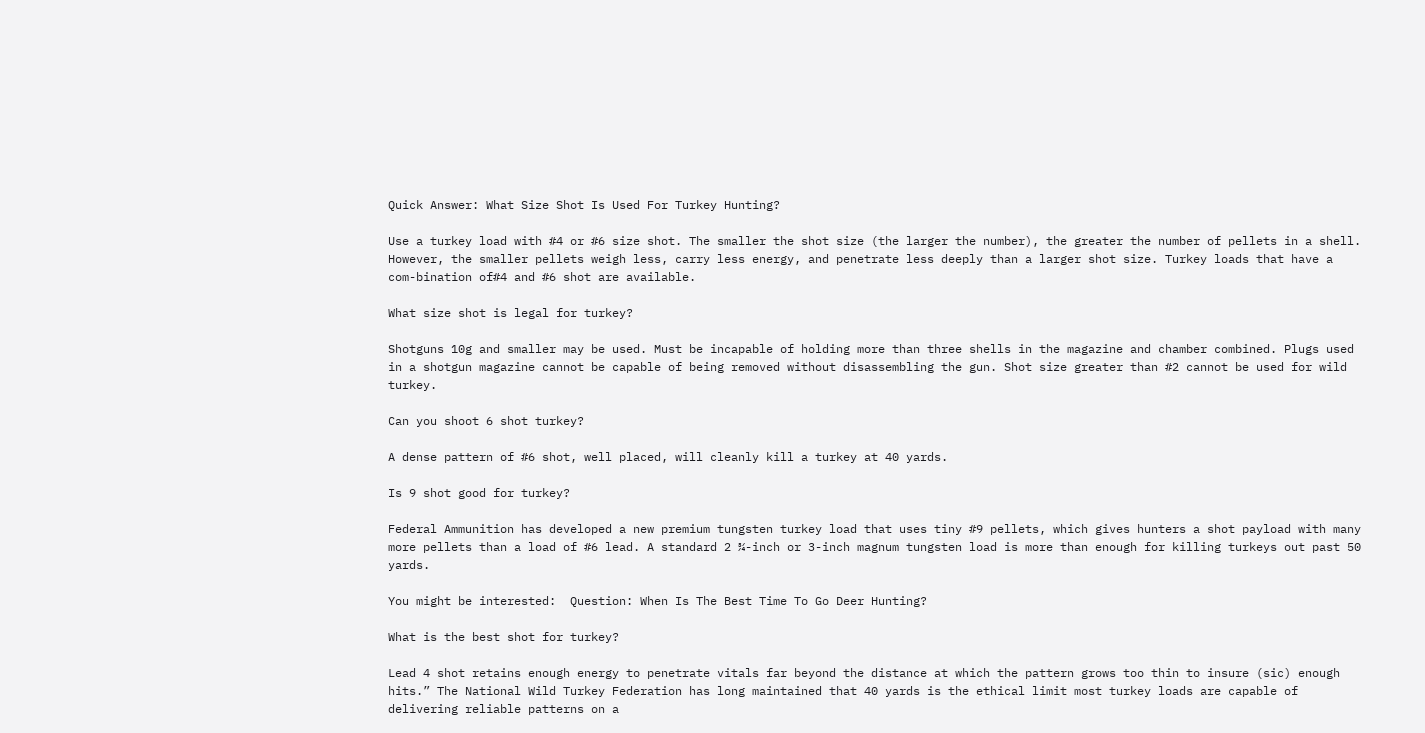Quick Answer: What Size Shot Is Used For Turkey Hunting?

Use a turkey load with #4 or #6 size shot. The smaller the shot size (the larger the number), the greater the number of pellets in a shell. However, the smaller pellets weigh less, carry less energy, and penetrate less deeply than a larger shot size. Turkey loads that have a com-bination of#4 and #6 shot are available.

What size shot is legal for turkey?

Shotguns 10g and smaller may be used. Must be incapable of holding more than three shells in the magazine and chamber combined. Plugs used in a shotgun magazine cannot be capable of being removed without disassembling the gun. Shot size greater than #2 cannot be used for wild turkey.

Can you shoot 6 shot turkey?

A dense pattern of #6 shot, well placed, will cleanly kill a turkey at 40 yards.

Is 9 shot good for turkey?

Federal Ammunition has developed a new premium tungsten turkey load that uses tiny #9 pellets, which gives hunters a shot payload with many more pellets than a load of #6 lead. A standard 2 ¾-inch or 3-inch magnum tungsten load is more than enough for killing turkeys out past 50 yards.

You might be interested:  Question: When Is The Best Time To Go Deer Hunting?

What is the best shot for turkey?

Lead 4 shot retains enough energy to penetrate vitals far beyond the distance at which the pattern grows too thin to insure (sic) enough hits.” The National Wild Turkey Federation has long maintained that 40 yards is the ethical limit most turkey loads are capable of delivering reliable patterns on a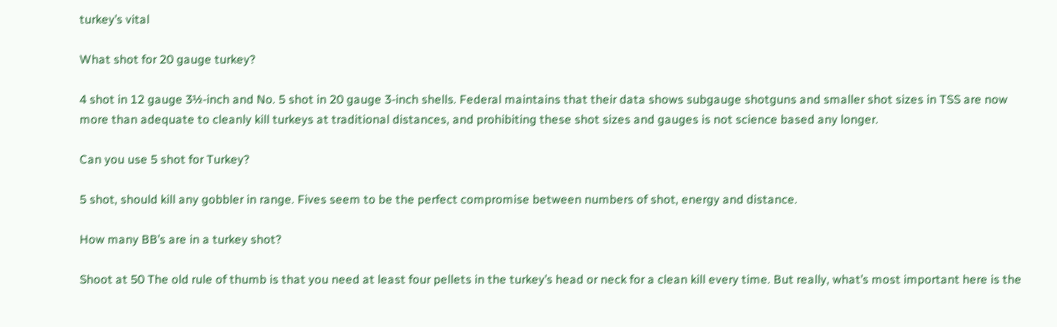turkey’s vital

What shot for 20 gauge turkey?

4 shot in 12 gauge 3½-inch and No. 5 shot in 20 gauge 3-inch shells. Federal maintains that their data shows subgauge shotguns and smaller shot sizes in TSS are now more than adequate to cleanly kill turkeys at traditional distances, and prohibiting these shot sizes and gauges is not science based any longer.

Can you use 5 shot for Turkey?

5 shot, should kill any gobbler in range. Fives seem to be the perfect compromise between numbers of shot, energy and distance.

How many BB’s are in a turkey shot?

Shoot at 50 The old rule of thumb is that you need at least four pellets in the turkey’s head or neck for a clean kill every time. But really, what’s most important here is the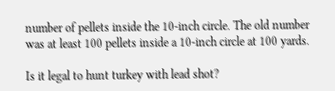number of pellets inside the 10-inch circle. The old number was at least 100 pellets inside a 10-inch circle at 100 yards.

Is it legal to hunt turkey with lead shot?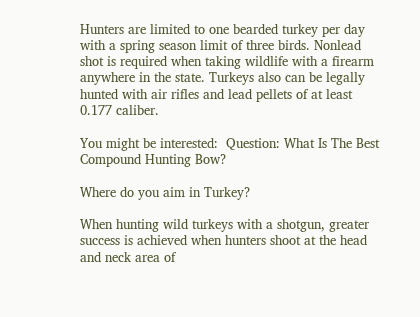Hunters are limited to one bearded turkey per day with a spring season limit of three birds. Nonlead shot is required when taking wildlife with a firearm anywhere in the state. Turkeys also can be legally hunted with air rifles and lead pellets of at least 0.177 caliber.

You might be interested:  Question: What Is The Best Compound Hunting Bow?

Where do you aim in Turkey?

When hunting wild turkeys with a shotgun, greater success is achieved when hunters shoot at the head and neck area of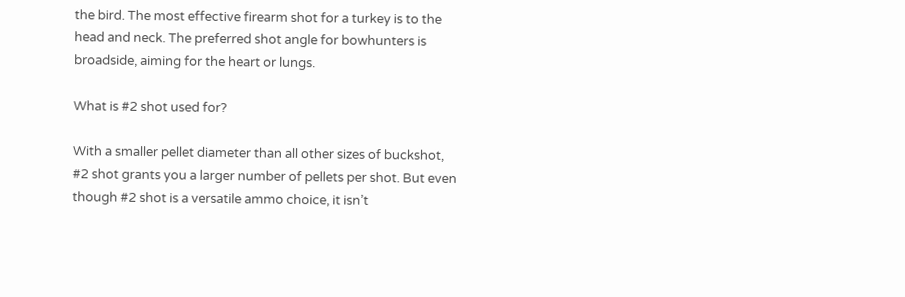the bird. The most effective firearm shot for a turkey is to the head and neck. The preferred shot angle for bowhunters is broadside, aiming for the heart or lungs.

What is #2 shot used for?

With a smaller pellet diameter than all other sizes of buckshot, #2 shot grants you a larger number of pellets per shot. But even though #2 shot is a versatile ammo choice, it isn’t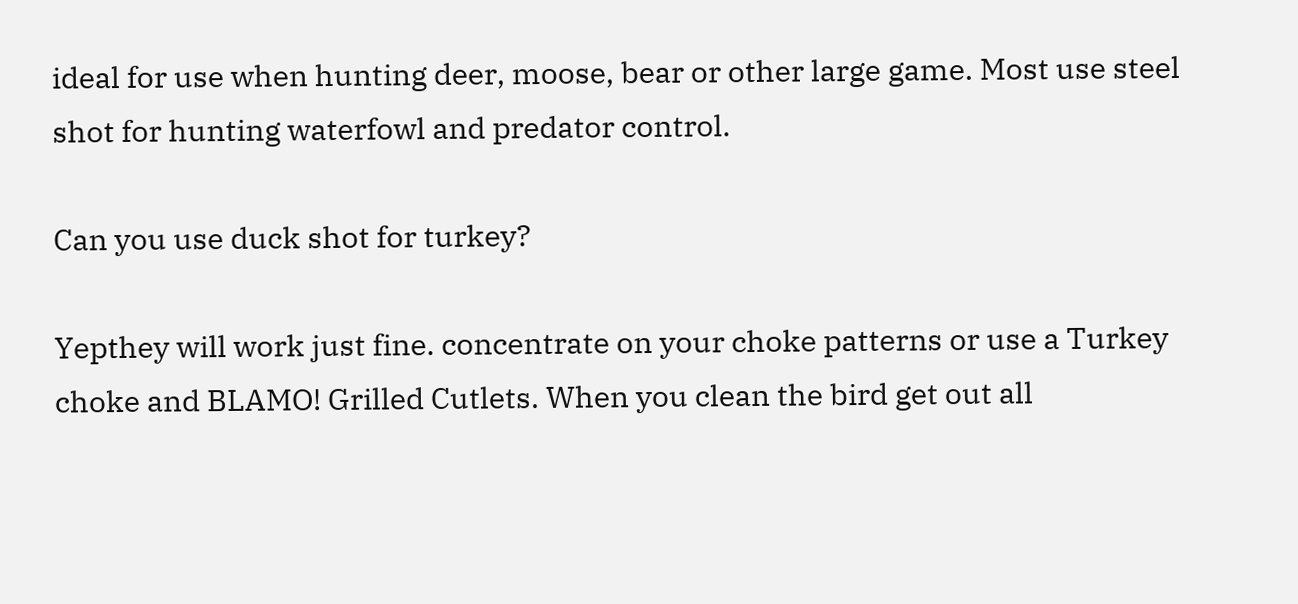ideal for use when hunting deer, moose, bear or other large game. Most use steel shot for hunting waterfowl and predator control.

Can you use duck shot for turkey?

Yepthey will work just fine. concentrate on your choke patterns or use a Turkey choke and BLAMO! Grilled Cutlets. When you clean the bird get out all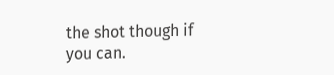the shot though if you can.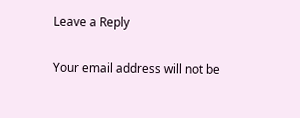Leave a Reply

Your email address will not be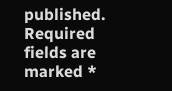published. Required fields are marked *